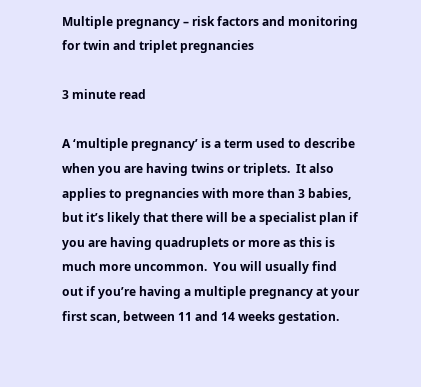Multiple pregnancy – risk factors and monitoring for twin and triplet pregnancies

3 minute read

A ‘multiple pregnancy’ is a term used to describe when you are having twins or triplets.  It also applies to pregnancies with more than 3 babies, but it’s likely that there will be a specialist plan if you are having quadruplets or more as this is much more uncommon.  You will usually find out if you’re having a multiple pregnancy at your first scan, between 11 and 14 weeks gestation.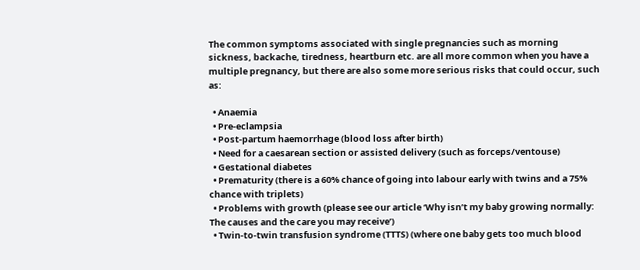The common symptoms associated with single pregnancies such as morning sickness, backache, tiredness, heartburn etc. are all more common when you have a multiple pregnancy, but there are also some more serious risks that could occur, such as:

  • Anaemia
  • Pre-eclampsia
  • Post-partum haemorrhage (blood loss after birth)
  • Need for a caesarean section or assisted delivery (such as forceps/ventouse)
  • Gestational diabetes
  • Prematurity (there is a 60% chance of going into labour early with twins and a 75% chance with triplets)
  • Problems with growth (please see our article ‘Why isn’t my baby growing normally: The causes and the care you may receive’)
  • Twin-to-twin transfusion syndrome (TTTS) (where one baby gets too much blood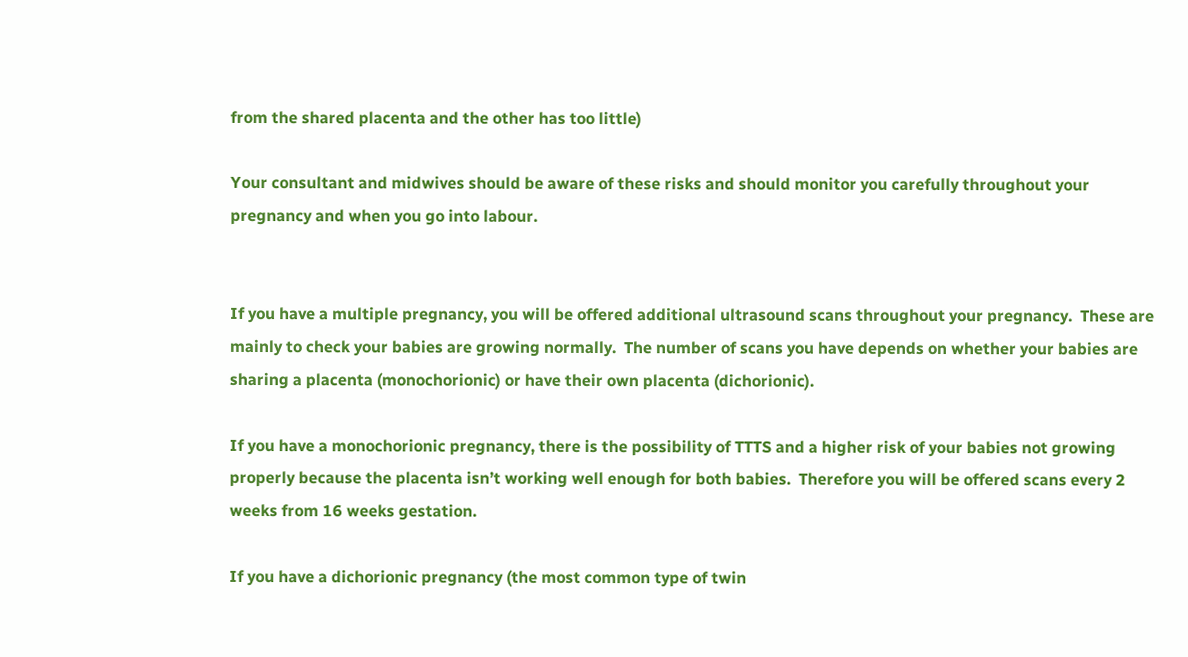from the shared placenta and the other has too little)

Your consultant and midwives should be aware of these risks and should monitor you carefully throughout your pregnancy and when you go into labour.


If you have a multiple pregnancy, you will be offered additional ultrasound scans throughout your pregnancy.  These are mainly to check your babies are growing normally.  The number of scans you have depends on whether your babies are sharing a placenta (monochorionic) or have their own placenta (dichorionic).

If you have a monochorionic pregnancy, there is the possibility of TTTS and a higher risk of your babies not growing properly because the placenta isn’t working well enough for both babies.  Therefore you will be offered scans every 2 weeks from 16 weeks gestation.

If you have a dichorionic pregnancy (the most common type of twin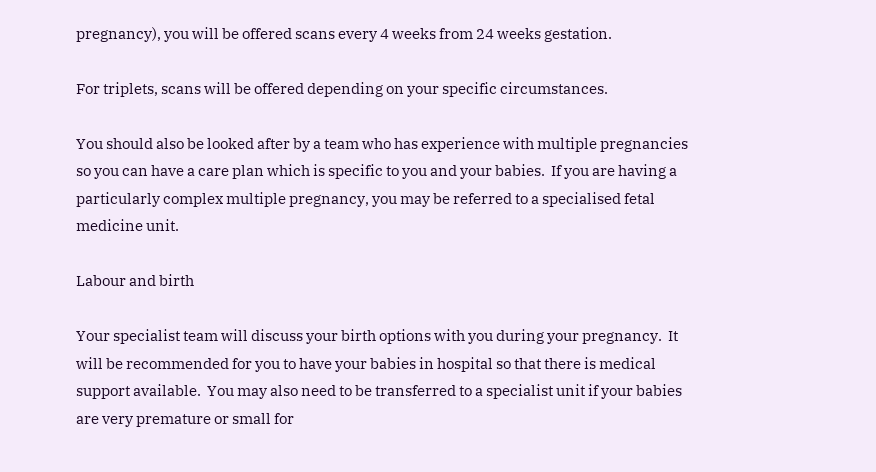pregnancy), you will be offered scans every 4 weeks from 24 weeks gestation.

For triplets, scans will be offered depending on your specific circumstances.

You should also be looked after by a team who has experience with multiple pregnancies so you can have a care plan which is specific to you and your babies.  If you are having a particularly complex multiple pregnancy, you may be referred to a specialised fetal medicine unit.

Labour and birth

Your specialist team will discuss your birth options with you during your pregnancy.  It will be recommended for you to have your babies in hospital so that there is medical support available.  You may also need to be transferred to a specialist unit if your babies are very premature or small for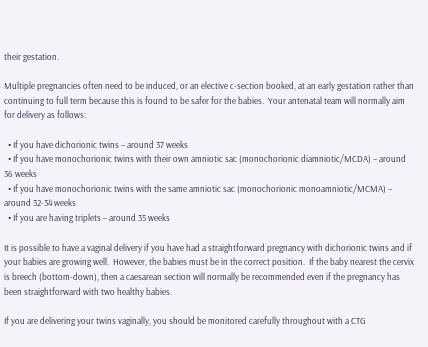their gestation.

Multiple pregnancies often need to be induced, or an elective c-section booked, at an early gestation rather than continuing to full term because this is found to be safer for the babies.  Your antenatal team will normally aim for delivery as follows:

  • If you have dichorionic twins – around 37 weeks
  • If you have monochorionic twins with their own amniotic sac (monochorionic diamniotic/MCDA) – around 36 weeks
  • If you have monochorionic twins with the same amniotic sac (monochorionic monoamniotic/MCMA) – around 32-34 weeks
  • If you are having triplets – around 35 weeks

It is possible to have a vaginal delivery if you have had a straightforward pregnancy with dichorionic twins and if your babies are growing well.  However, the babies must be in the correct position.  If the baby nearest the cervix is breech (bottom-down), then a caesarean section will normally be recommended even if the pregnancy has been straightforward with two healthy babies.

If you are delivering your twins vaginally, you should be monitored carefully throughout with a CTG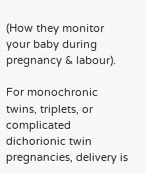(How they monitor your baby during pregnancy & labour).

For monochronic twins, triplets, or complicated dichorionic twin pregnancies, delivery is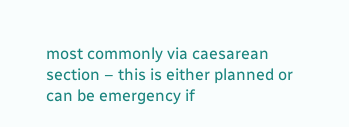most commonly via caesarean section – this is either planned or can be emergency if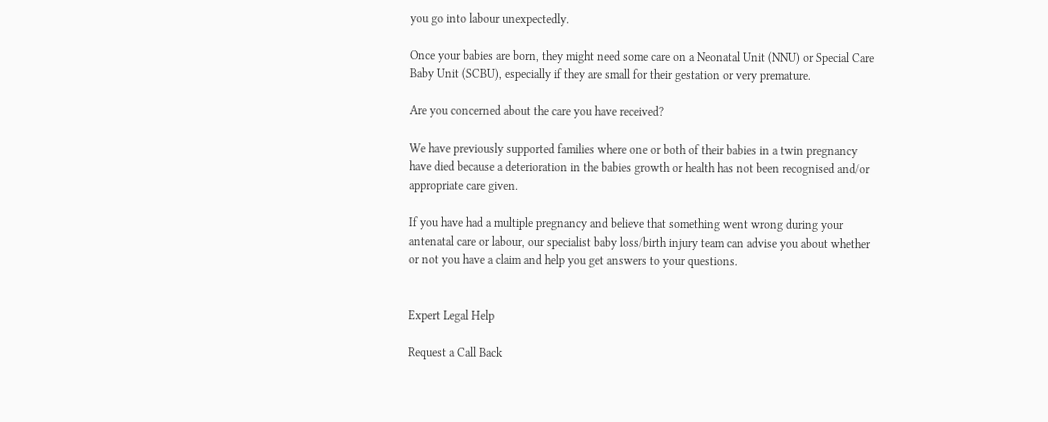you go into labour unexpectedly.

Once your babies are born, they might need some care on a Neonatal Unit (NNU) or Special Care Baby Unit (SCBU), especially if they are small for their gestation or very premature.

Are you concerned about the care you have received?

We have previously supported families where one or both of their babies in a twin pregnancy have died because a deterioration in the babies growth or health has not been recognised and/or appropriate care given.

If you have had a multiple pregnancy and believe that something went wrong during your antenatal care or labour, our specialist baby loss/birth injury team can advise you about whether or not you have a claim and help you get answers to your questions.


Expert Legal Help

Request a Call Back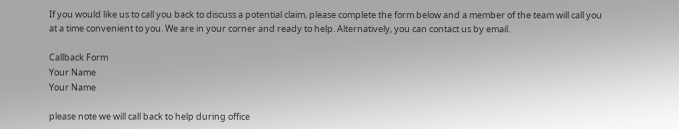If you would like us to call you back to discuss a potential claim, please complete the form below and a member of the team will call you at a time convenient to you. We are in your corner and ready to help. Alternatively, you can contact us by email.

Callback Form
Your Name
Your Name

please note we will call back to help during office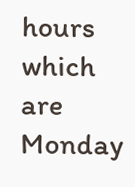hours which are Monday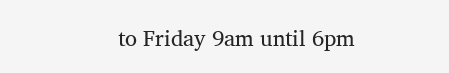to Friday 9am until 6pm